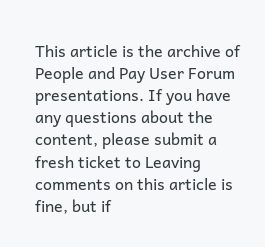This article is the archive of People and Pay User Forum presentations. If you have any questions about the content, please submit a fresh ticket to Leaving comments on this article is fine, but if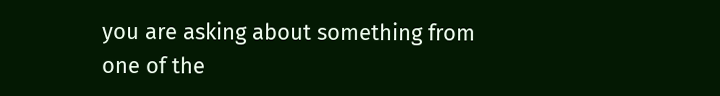you are asking about something from one of the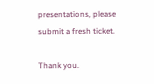presentations, please submit a fresh ticket.

Thank you.